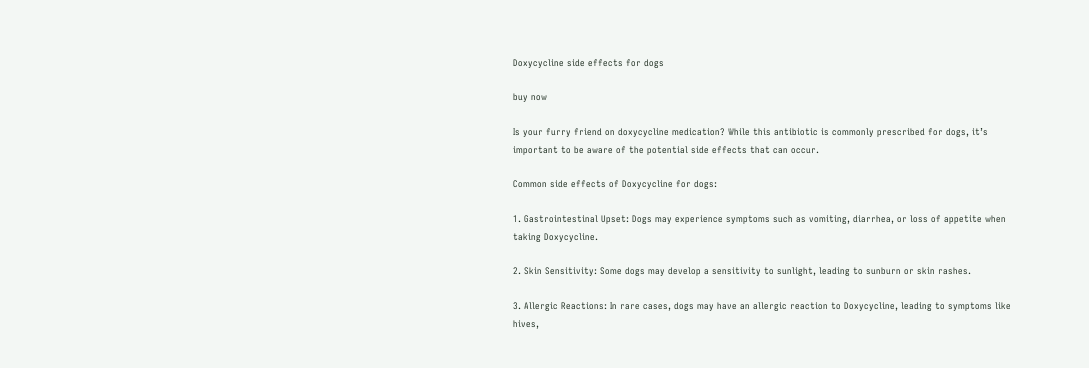Doxycycline side effects for dogs

buy now

Is your furry friend on doxycycline medication? While this antibiotic is commonly prescribed for dogs, it’s important to be aware of the potential side effects that can occur.

Common side effects of Doxycycline for dogs:

1. Gastrointestinal Upset: Dogs may experience symptoms such as vomiting, diarrhea, or loss of appetite when taking Doxycycline.

2. Skin Sensitivity: Some dogs may develop a sensitivity to sunlight, leading to sunburn or skin rashes.

3. Allergic Reactions: In rare cases, dogs may have an allergic reaction to Doxycycline, leading to symptoms like hives,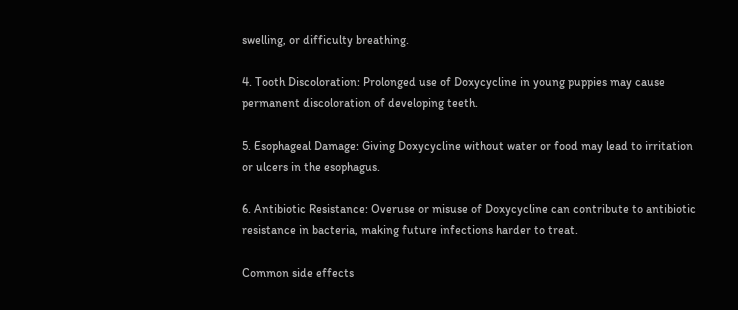swelling, or difficulty breathing.

4. Tooth Discoloration: Prolonged use of Doxycycline in young puppies may cause permanent discoloration of developing teeth.

5. Esophageal Damage: Giving Doxycycline without water or food may lead to irritation or ulcers in the esophagus.

6. Antibiotic Resistance: Overuse or misuse of Doxycycline can contribute to antibiotic resistance in bacteria, making future infections harder to treat.

Common side effects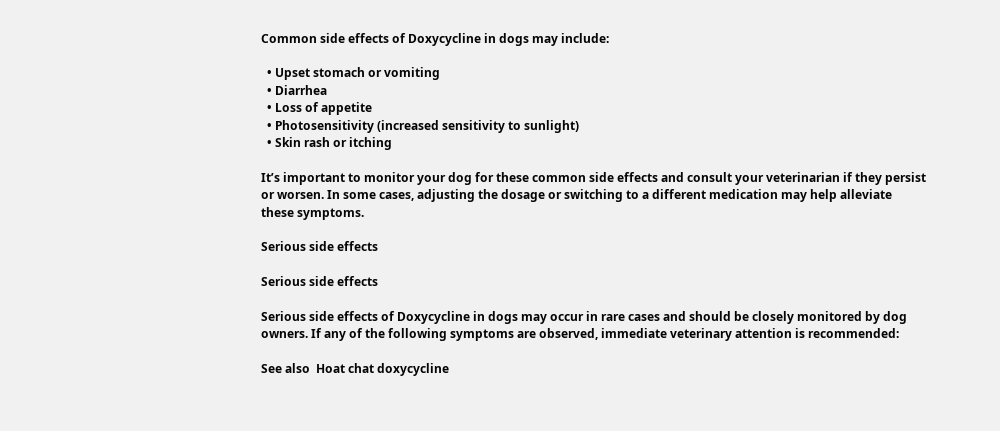Common side effects of Doxycycline in dogs may include:

  • Upset stomach or vomiting
  • Diarrhea
  • Loss of appetite
  • Photosensitivity (increased sensitivity to sunlight)
  • Skin rash or itching

It’s important to monitor your dog for these common side effects and consult your veterinarian if they persist or worsen. In some cases, adjusting the dosage or switching to a different medication may help alleviate these symptoms.

Serious side effects

Serious side effects

Serious side effects of Doxycycline in dogs may occur in rare cases and should be closely monitored by dog owners. If any of the following symptoms are observed, immediate veterinary attention is recommended:

See also  Hoat chat doxycycline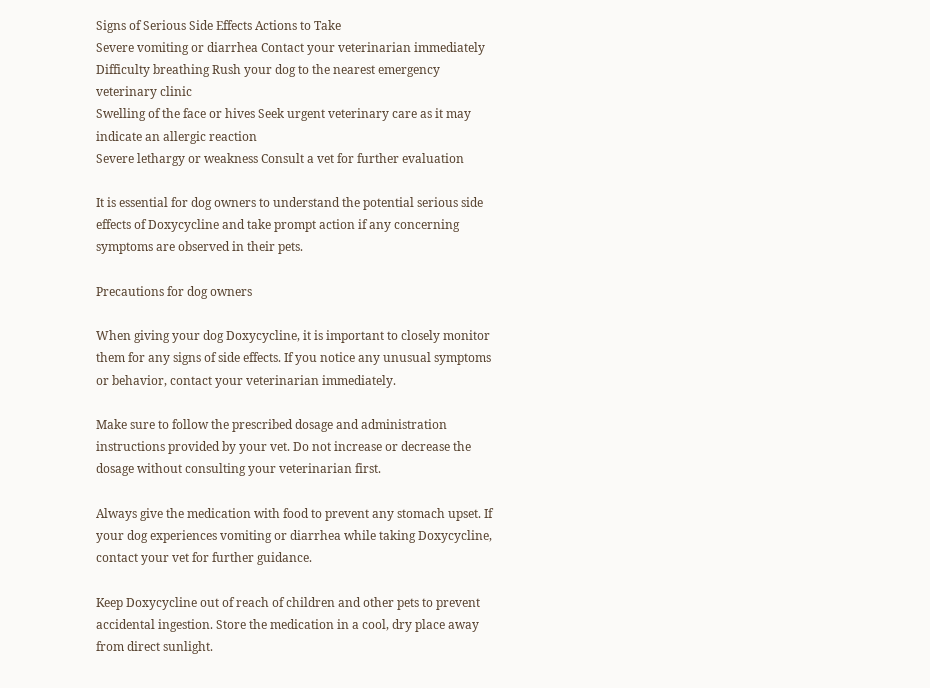Signs of Serious Side Effects Actions to Take
Severe vomiting or diarrhea Contact your veterinarian immediately
Difficulty breathing Rush your dog to the nearest emergency veterinary clinic
Swelling of the face or hives Seek urgent veterinary care as it may indicate an allergic reaction
Severe lethargy or weakness Consult a vet for further evaluation

It is essential for dog owners to understand the potential serious side effects of Doxycycline and take prompt action if any concerning symptoms are observed in their pets.

Precautions for dog owners

When giving your dog Doxycycline, it is important to closely monitor them for any signs of side effects. If you notice any unusual symptoms or behavior, contact your veterinarian immediately.

Make sure to follow the prescribed dosage and administration instructions provided by your vet. Do not increase or decrease the dosage without consulting your veterinarian first.

Always give the medication with food to prevent any stomach upset. If your dog experiences vomiting or diarrhea while taking Doxycycline, contact your vet for further guidance.

Keep Doxycycline out of reach of children and other pets to prevent accidental ingestion. Store the medication in a cool, dry place away from direct sunlight.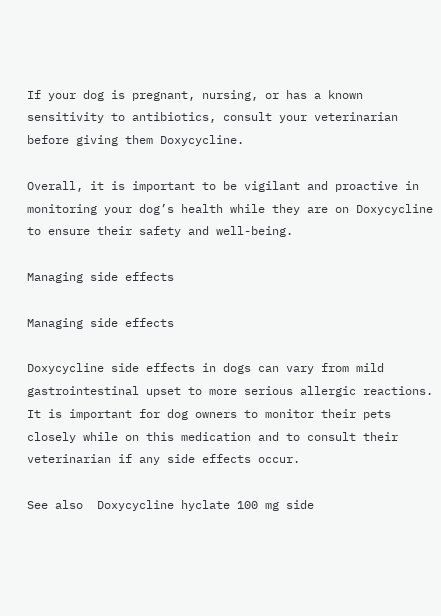If your dog is pregnant, nursing, or has a known sensitivity to antibiotics, consult your veterinarian before giving them Doxycycline.

Overall, it is important to be vigilant and proactive in monitoring your dog’s health while they are on Doxycycline to ensure their safety and well-being.

Managing side effects

Managing side effects

Doxycycline side effects in dogs can vary from mild gastrointestinal upset to more serious allergic reactions. It is important for dog owners to monitor their pets closely while on this medication and to consult their veterinarian if any side effects occur.

See also  Doxycycline hyclate 100 mg side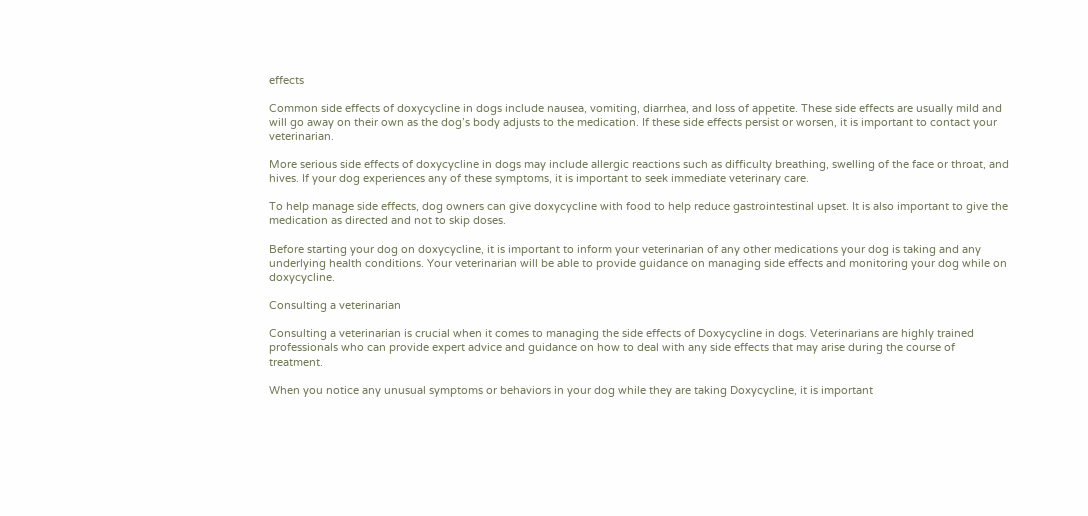effects

Common side effects of doxycycline in dogs include nausea, vomiting, diarrhea, and loss of appetite. These side effects are usually mild and will go away on their own as the dog’s body adjusts to the medication. If these side effects persist or worsen, it is important to contact your veterinarian.

More serious side effects of doxycycline in dogs may include allergic reactions such as difficulty breathing, swelling of the face or throat, and hives. If your dog experiences any of these symptoms, it is important to seek immediate veterinary care.

To help manage side effects, dog owners can give doxycycline with food to help reduce gastrointestinal upset. It is also important to give the medication as directed and not to skip doses.

Before starting your dog on doxycycline, it is important to inform your veterinarian of any other medications your dog is taking and any underlying health conditions. Your veterinarian will be able to provide guidance on managing side effects and monitoring your dog while on doxycycline.

Consulting a veterinarian

Consulting a veterinarian is crucial when it comes to managing the side effects of Doxycycline in dogs. Veterinarians are highly trained professionals who can provide expert advice and guidance on how to deal with any side effects that may arise during the course of treatment.

When you notice any unusual symptoms or behaviors in your dog while they are taking Doxycycline, it is important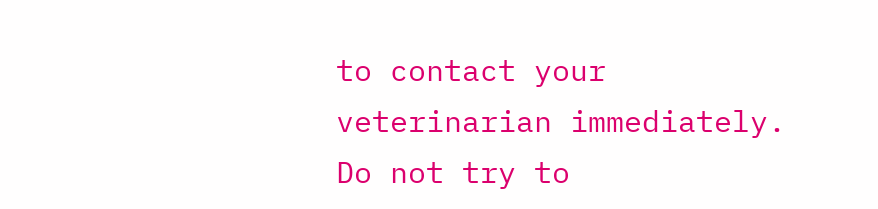to contact your veterinarian immediately. Do not try to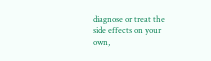diagnose or treat the side effects on your own,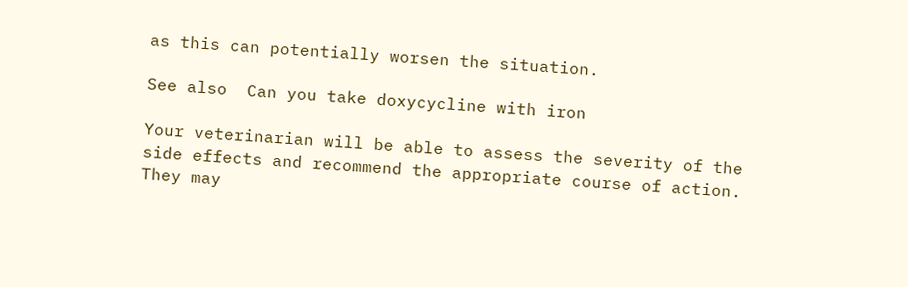as this can potentially worsen the situation.

See also  Can you take doxycycline with iron

Your veterinarian will be able to assess the severity of the side effects and recommend the appropriate course of action. They may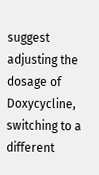suggest adjusting the dosage of Doxycycline, switching to a different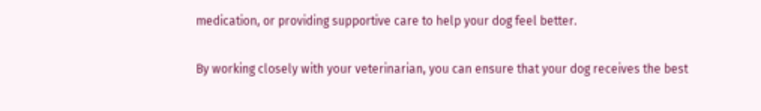medication, or providing supportive care to help your dog feel better.

By working closely with your veterinarian, you can ensure that your dog receives the best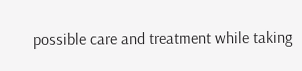possible care and treatment while taking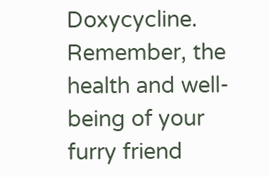Doxycycline. Remember, the health and well-being of your furry friend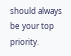should always be your top priority.